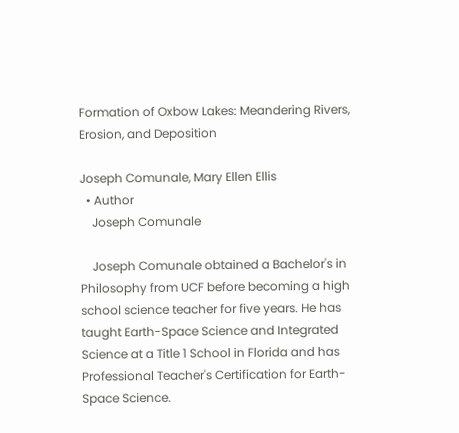Formation of Oxbow Lakes: Meandering Rivers, Erosion, and Deposition

Joseph Comunale, Mary Ellen Ellis
  • Author
    Joseph Comunale

    Joseph Comunale obtained a Bachelor's in Philosophy from UCF before becoming a high school science teacher for five years. He has taught Earth-Space Science and Integrated Science at a Title 1 School in Florida and has Professional Teacher's Certification for Earth-Space Science.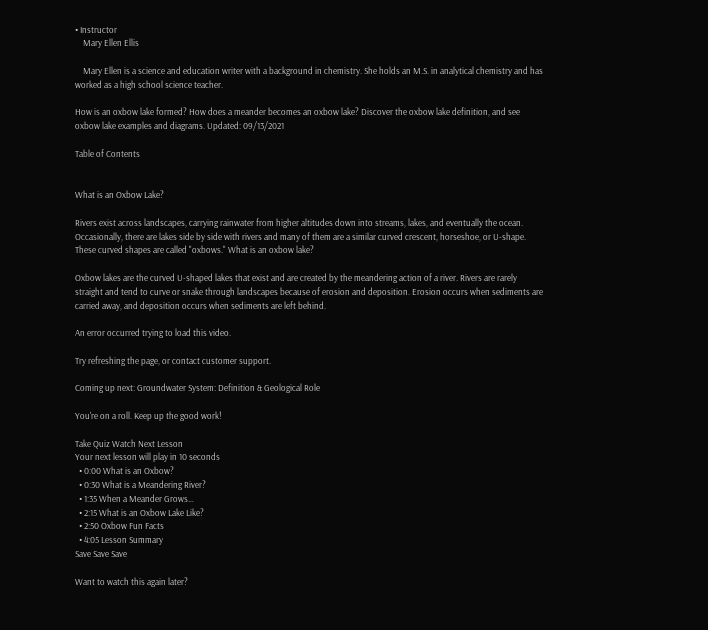• Instructor
    Mary Ellen Ellis

    Mary Ellen is a science and education writer with a background in chemistry. She holds an M.S. in analytical chemistry and has worked as a high school science teacher.

How is an oxbow lake formed? How does a meander becomes an oxbow lake? Discover the oxbow lake definition, and see oxbow lake examples and diagrams. Updated: 09/13/2021

Table of Contents


What is an Oxbow Lake?

Rivers exist across landscapes, carrying rainwater from higher altitudes down into streams, lakes, and eventually the ocean. Occasionally, there are lakes side by side with rivers and many of them are a similar curved crescent, horseshoe, or U-shape. These curved shapes are called "oxbows." What is an oxbow lake?

Oxbow lakes are the curved U-shaped lakes that exist and are created by the meandering action of a river. Rivers are rarely straight and tend to curve or snake through landscapes because of erosion and deposition. Erosion occurs when sediments are carried away, and deposition occurs when sediments are left behind.

An error occurred trying to load this video.

Try refreshing the page, or contact customer support.

Coming up next: Groundwater System: Definition & Geological Role

You're on a roll. Keep up the good work!

Take Quiz Watch Next Lesson
Your next lesson will play in 10 seconds
  • 0:00 What is an Oxbow?
  • 0:30 What is a Meandering River?
  • 1:35 When a Meander Grows…
  • 2:15 What is an Oxbow Lake Like?
  • 2:50 Oxbow Fun Facts
  • 4:05 Lesson Summary
Save Save Save

Want to watch this again later?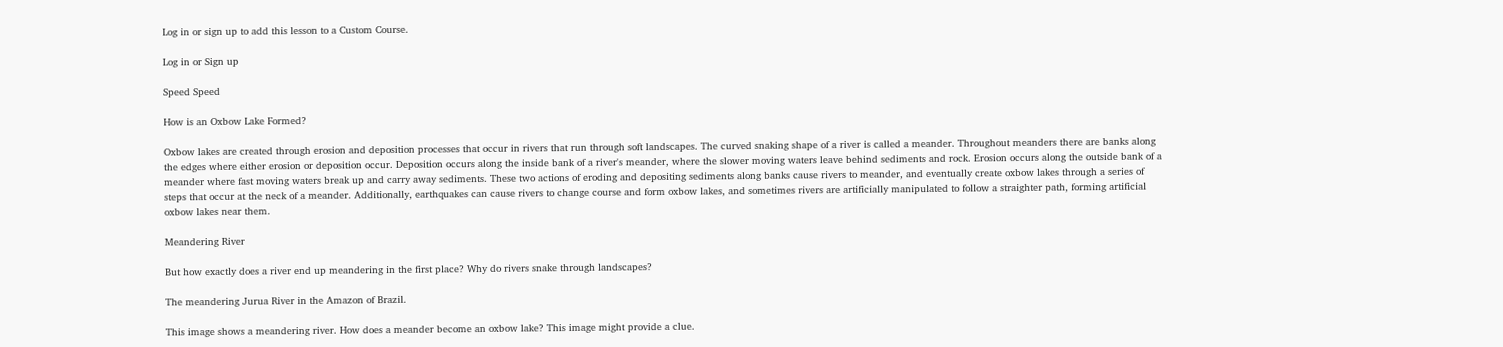Log in or sign up to add this lesson to a Custom Course.

Log in or Sign up

Speed Speed

How is an Oxbow Lake Formed?

Oxbow lakes are created through erosion and deposition processes that occur in rivers that run through soft landscapes. The curved snaking shape of a river is called a meander. Throughout meanders there are banks along the edges where either erosion or deposition occur. Deposition occurs along the inside bank of a river's meander, where the slower moving waters leave behind sediments and rock. Erosion occurs along the outside bank of a meander where fast moving waters break up and carry away sediments. These two actions of eroding and depositing sediments along banks cause rivers to meander, and eventually create oxbow lakes through a series of steps that occur at the neck of a meander. Additionally, earthquakes can cause rivers to change course and form oxbow lakes, and sometimes rivers are artificially manipulated to follow a straighter path, forming artificial oxbow lakes near them.

Meandering River

But how exactly does a river end up meandering in the first place? Why do rivers snake through landscapes?

The meandering Jurua River in the Amazon of Brazil.

This image shows a meandering river. How does a meander become an oxbow lake? This image might provide a clue.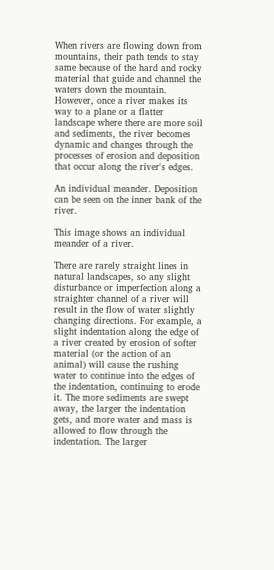When rivers are flowing down from mountains, their path tends to stay same because of the hard and rocky material that guide and channel the waters down the mountain. However, once a river makes its way to a plane or a flatter landscape where there are more soil and sediments, the river becomes dynamic and changes through the processes of erosion and deposition that occur along the river's edges.

An individual meander. Deposition can be seen on the inner bank of the river.

This image shows an individual meander of a river.

There are rarely straight lines in natural landscapes, so any slight disturbance or imperfection along a straighter channel of a river will result in the flow of water slightly changing directions. For example, a slight indentation along the edge of a river created by erosion of softer material (or the action of an animal) will cause the rushing water to continue into the edges of the indentation, continuing to erode it. The more sediments are swept away, the larger the indentation gets, and more water and mass is allowed to flow through the indentation. The larger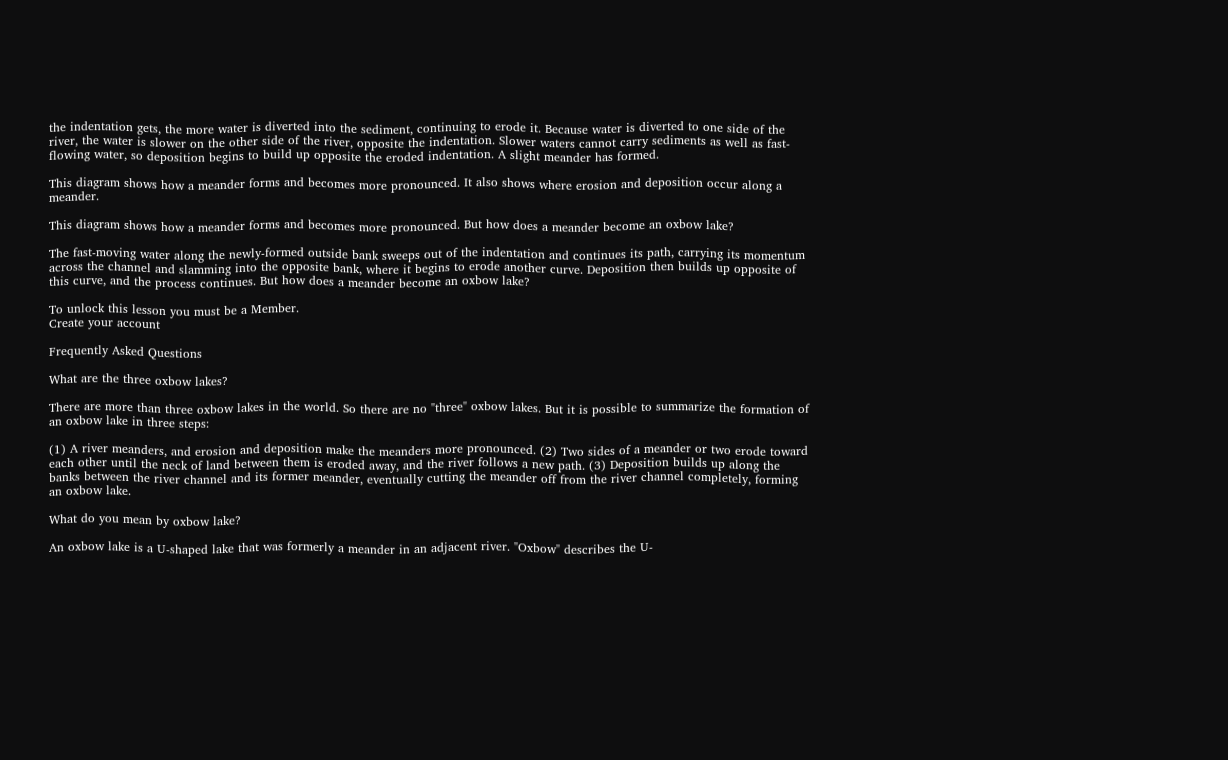the indentation gets, the more water is diverted into the sediment, continuing to erode it. Because water is diverted to one side of the river, the water is slower on the other side of the river, opposite the indentation. Slower waters cannot carry sediments as well as fast-flowing water, so deposition begins to build up opposite the eroded indentation. A slight meander has formed.

This diagram shows how a meander forms and becomes more pronounced. It also shows where erosion and deposition occur along a meander.

This diagram shows how a meander forms and becomes more pronounced. But how does a meander become an oxbow lake?

The fast-moving water along the newly-formed outside bank sweeps out of the indentation and continues its path, carrying its momentum across the channel and slamming into the opposite bank, where it begins to erode another curve. Deposition then builds up opposite of this curve, and the process continues. But how does a meander become an oxbow lake?

To unlock this lesson you must be a Member.
Create your account

Frequently Asked Questions

What are the three oxbow lakes?

There are more than three oxbow lakes in the world. So there are no "three" oxbow lakes. But it is possible to summarize the formation of an oxbow lake in three steps:

(1) A river meanders, and erosion and deposition make the meanders more pronounced. (2) Two sides of a meander or two erode toward each other until the neck of land between them is eroded away, and the river follows a new path. (3) Deposition builds up along the banks between the river channel and its former meander, eventually cutting the meander off from the river channel completely, forming an oxbow lake.

What do you mean by oxbow lake?

An oxbow lake is a U-shaped lake that was formerly a meander in an adjacent river. "Oxbow" describes the U-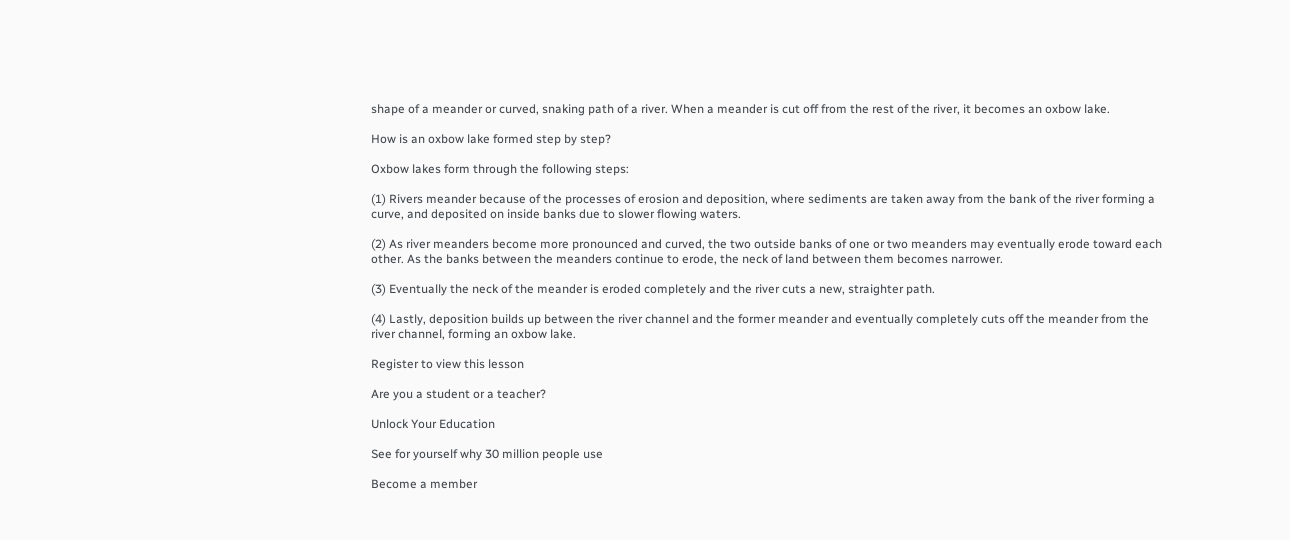shape of a meander or curved, snaking path of a river. When a meander is cut off from the rest of the river, it becomes an oxbow lake.

How is an oxbow lake formed step by step?

Oxbow lakes form through the following steps:

(1) Rivers meander because of the processes of erosion and deposition, where sediments are taken away from the bank of the river forming a curve, and deposited on inside banks due to slower flowing waters.

(2) As river meanders become more pronounced and curved, the two outside banks of one or two meanders may eventually erode toward each other. As the banks between the meanders continue to erode, the neck of land between them becomes narrower.

(3) Eventually the neck of the meander is eroded completely and the river cuts a new, straighter path.

(4) Lastly, deposition builds up between the river channel and the former meander and eventually completely cuts off the meander from the river channel, forming an oxbow lake.

Register to view this lesson

Are you a student or a teacher?

Unlock Your Education

See for yourself why 30 million people use

Become a member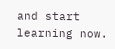and start learning now.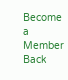Become a Member  Back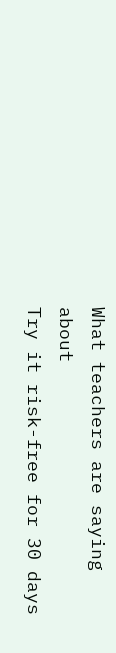What teachers are saying about
Try it risk-free for 30 days